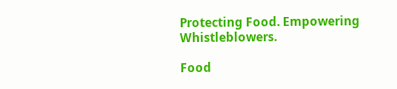Protecting Food. Empowering Whistleblowers.

Food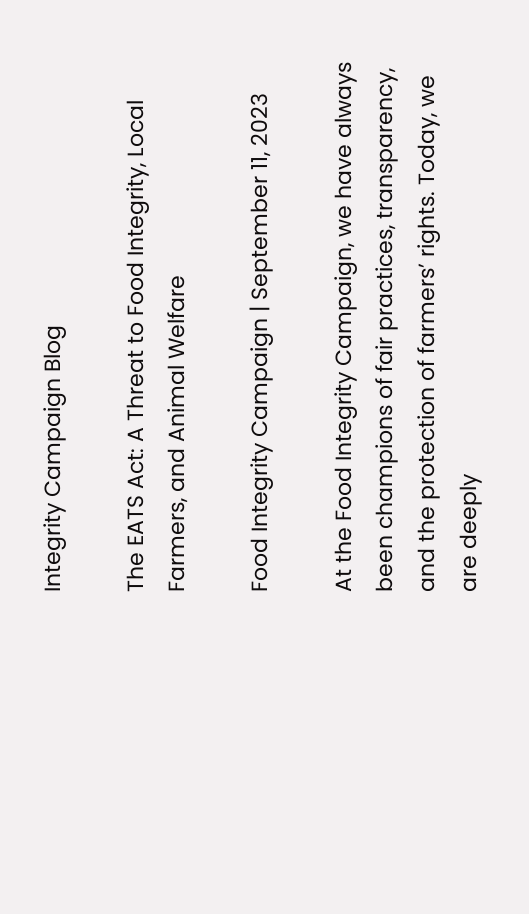Integrity Campaign Blog

The EATS Act: A Threat to Food Integrity, Local Farmers, and Animal Welfare

Food Integrity Campaign | September 11, 2023

At the Food Integrity Campaign, we have always been champions of fair practices, transparency, and the protection of farmers’ rights. Today, we are deeply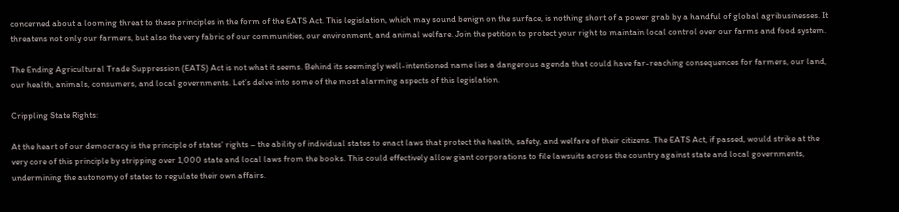concerned about a looming threat to these principles in the form of the EATS Act. This legislation, which may sound benign on the surface, is nothing short of a power grab by a handful of global agribusinesses. It threatens not only our farmers, but also the very fabric of our communities, our environment, and animal welfare. Join the petition to protect your right to maintain local control over our farms and food system.

The Ending Agricultural Trade Suppression (EATS) Act is not what it seems. Behind its seemingly well-intentioned name lies a dangerous agenda that could have far-reaching consequences for farmers, our land, our health, animals, consumers, and local governments. Let’s delve into some of the most alarming aspects of this legislation.

Crippling State Rights:

At the heart of our democracy is the principle of states’ rights – the ability of individual states to enact laws that protect the health, safety, and welfare of their citizens. The EATS Act, if passed, would strike at the very core of this principle by stripping over 1,000 state and local laws from the books. This could effectively allow giant corporations to file lawsuits across the country against state and local governments, undermining the autonomy of states to regulate their own affairs.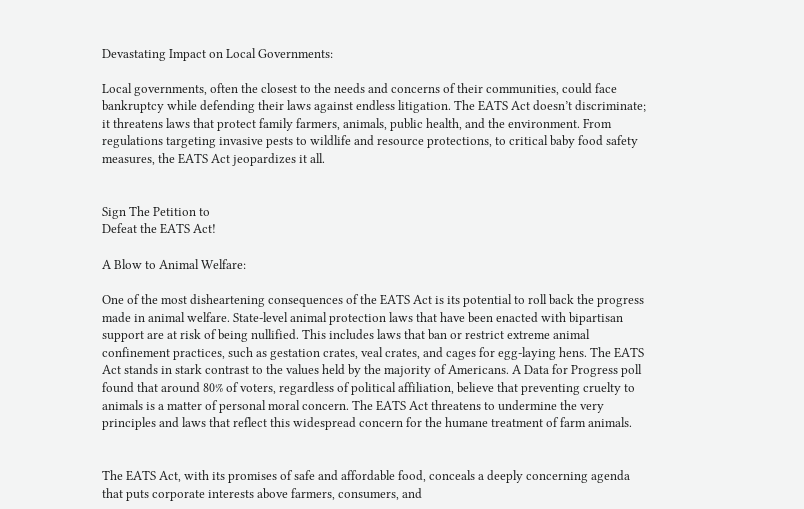Devastating Impact on Local Governments:

Local governments, often the closest to the needs and concerns of their communities, could face bankruptcy while defending their laws against endless litigation. The EATS Act doesn’t discriminate; it threatens laws that protect family farmers, animals, public health, and the environment. From regulations targeting invasive pests to wildlife and resource protections, to critical baby food safety measures, the EATS Act jeopardizes it all.


Sign The Petition to
Defeat the EATS Act!

A Blow to Animal Welfare:

One of the most disheartening consequences of the EATS Act is its potential to roll back the progress made in animal welfare. State-level animal protection laws that have been enacted with bipartisan support are at risk of being nullified. This includes laws that ban or restrict extreme animal confinement practices, such as gestation crates, veal crates, and cages for egg-laying hens. The EATS Act stands in stark contrast to the values held by the majority of Americans. A Data for Progress poll found that around 80% of voters, regardless of political affiliation, believe that preventing cruelty to animals is a matter of personal moral concern. The EATS Act threatens to undermine the very principles and laws that reflect this widespread concern for the humane treatment of farm animals.


The EATS Act, with its promises of safe and affordable food, conceals a deeply concerning agenda that puts corporate interests above farmers, consumers, and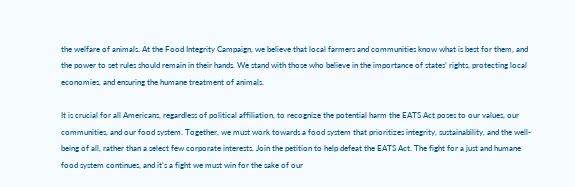the welfare of animals. At the Food Integrity Campaign, we believe that local farmers and communities know what is best for them, and the power to set rules should remain in their hands. We stand with those who believe in the importance of states’ rights, protecting local economies, and ensuring the humane treatment of animals.

It is crucial for all Americans, regardless of political affiliation, to recognize the potential harm the EATS Act poses to our values, our communities, and our food system. Together, we must work towards a food system that prioritizes integrity, sustainability, and the well-being of all, rather than a select few corporate interests. Join the petition to help defeat the EATS Act. The fight for a just and humane food system continues, and it’s a fight we must win for the sake of our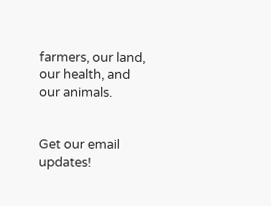farmers, our land, our health, and our animals.


Get our email updates!